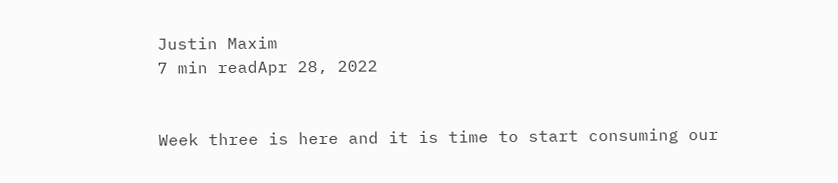Justin Maxim
7 min readApr 28, 2022


Week three is here and it is time to start consuming our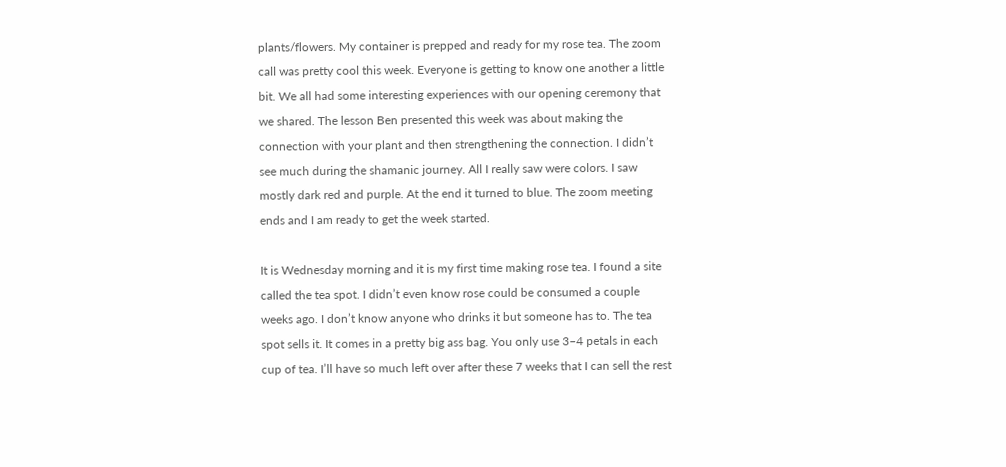plants/flowers. My container is prepped and ready for my rose tea. The zoom call was pretty cool this week. Everyone is getting to know one another a little bit. We all had some interesting experiences with our opening ceremony that we shared. The lesson Ben presented this week was about making the connection with your plant and then strengthening the connection. I didn’t see much during the shamanic journey. All I really saw were colors. I saw mostly dark red and purple. At the end it turned to blue. The zoom meeting ends and I am ready to get the week started.

It is Wednesday morning and it is my first time making rose tea. I found a site called the tea spot. I didn’t even know rose could be consumed a couple weeks ago. I don’t know anyone who drinks it but someone has to. The tea spot sells it. It comes in a pretty big ass bag. You only use 3–4 petals in each cup of tea. I’ll have so much left over after these 7 weeks that I can sell the rest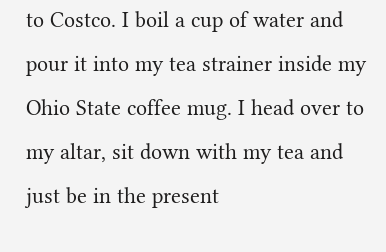to Costco. I boil a cup of water and pour it into my tea strainer inside my Ohio State coffee mug. I head over to my altar, sit down with my tea and just be in the present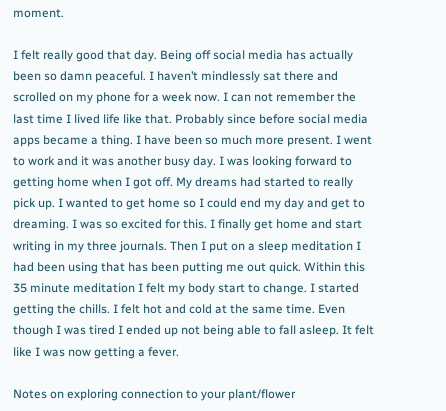moment.

I felt really good that day. Being off social media has actually been so damn peaceful. I haven’t mindlessly sat there and scrolled on my phone for a week now. I can not remember the last time I lived life like that. Probably since before social media apps became a thing. I have been so much more present. I went to work and it was another busy day. I was looking forward to getting home when I got off. My dreams had started to really pick up. I wanted to get home so I could end my day and get to dreaming. I was so excited for this. I finally get home and start writing in my three journals. Then I put on a sleep meditation I had been using that has been putting me out quick. Within this 35 minute meditation I felt my body start to change. I started getting the chills. I felt hot and cold at the same time. Even though I was tired I ended up not being able to fall asleep. It felt like I was now getting a fever.

Notes on exploring connection to your plant/flower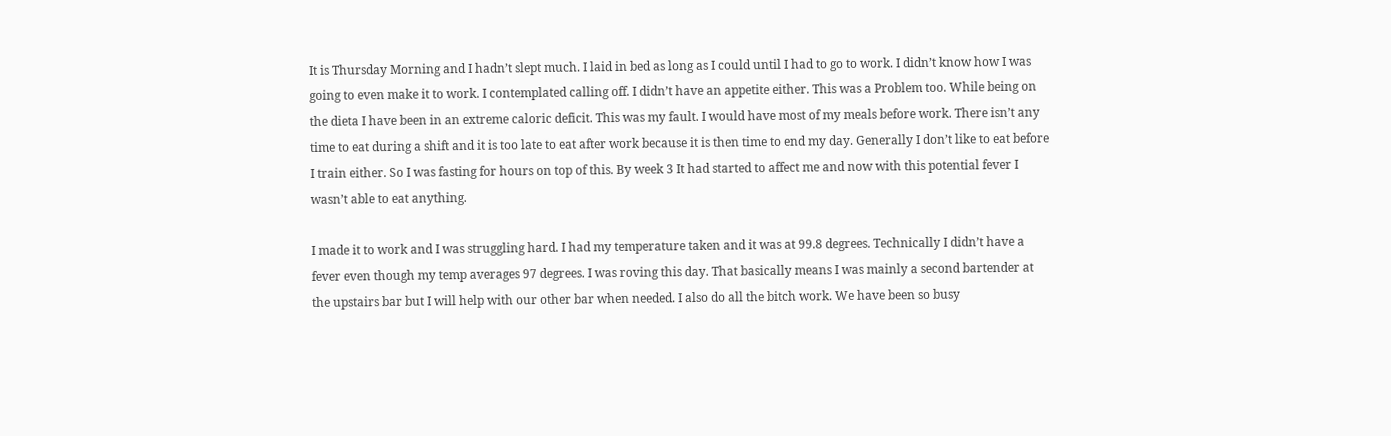It is Thursday Morning and I hadn’t slept much. I laid in bed as long as I could until I had to go to work. I didn’t know how I was going to even make it to work. I contemplated calling off. I didn’t have an appetite either. This was a Problem too. While being on the dieta I have been in an extreme caloric deficit. This was my fault. I would have most of my meals before work. There isn’t any time to eat during a shift and it is too late to eat after work because it is then time to end my day. Generally I don’t like to eat before I train either. So I was fasting for hours on top of this. By week 3 It had started to affect me and now with this potential fever I wasn’t able to eat anything.

I made it to work and I was struggling hard. I had my temperature taken and it was at 99.8 degrees. Technically I didn’t have a fever even though my temp averages 97 degrees. I was roving this day. That basically means I was mainly a second bartender at the upstairs bar but I will help with our other bar when needed. I also do all the bitch work. We have been so busy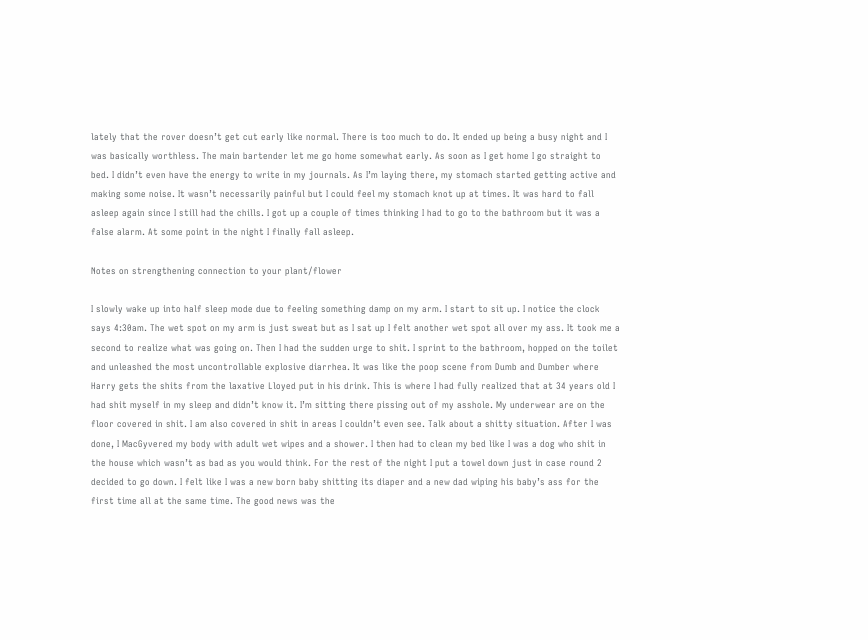lately that the rover doesn’t get cut early like normal. There is too much to do. It ended up being a busy night and I was basically worthless. The main bartender let me go home somewhat early. As soon as I get home I go straight to bed. I didn’t even have the energy to write in my journals. As I’m laying there, my stomach started getting active and making some noise. It wasn’t necessarily painful but I could feel my stomach knot up at times. It was hard to fall asleep again since I still had the chills. I got up a couple of times thinking I had to go to the bathroom but it was a false alarm. At some point in the night I finally fall asleep.

Notes on strengthening connection to your plant/flower

I slowly wake up into half sleep mode due to feeling something damp on my arm. I start to sit up. I notice the clock says 4:30am. The wet spot on my arm is just sweat but as I sat up I felt another wet spot all over my ass. It took me a second to realize what was going on. Then I had the sudden urge to shit. I sprint to the bathroom, hopped on the toilet and unleashed the most uncontrollable explosive diarrhea. It was like the poop scene from Dumb and Dumber where Harry gets the shits from the laxative Lloyed put in his drink. This is where I had fully realized that at 34 years old I had shit myself in my sleep and didn’t know it. I’m sitting there pissing out of my asshole. My underwear are on the floor covered in shit. I am also covered in shit in areas I couldn’t even see. Talk about a shitty situation. After I was done, I MacGyvered my body with adult wet wipes and a shower. I then had to clean my bed like I was a dog who shit in the house which wasn’t as bad as you would think. For the rest of the night I put a towel down just in case round 2 decided to go down. I felt like I was a new born baby shitting its diaper and a new dad wiping his baby’s ass for the first time all at the same time. The good news was the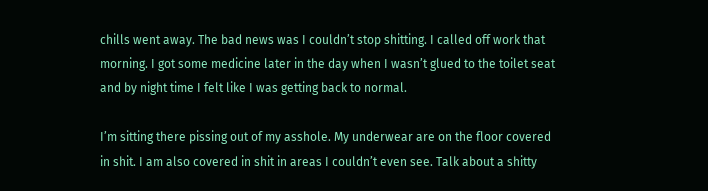chills went away. The bad news was I couldn’t stop shitting. I called off work that morning. I got some medicine later in the day when I wasn’t glued to the toilet seat and by night time I felt like I was getting back to normal.

I’m sitting there pissing out of my asshole. My underwear are on the floor covered in shit. I am also covered in shit in areas I couldn’t even see. Talk about a shitty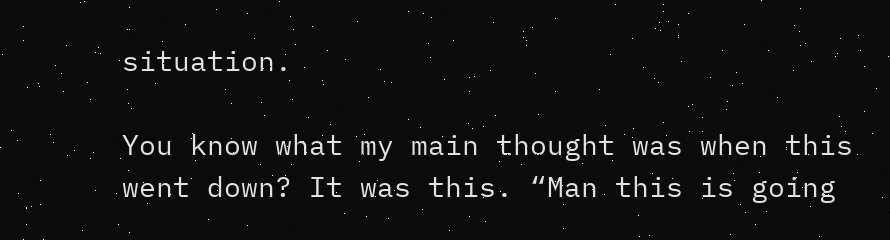situation.

You know what my main thought was when this went down? It was this. “Man this is going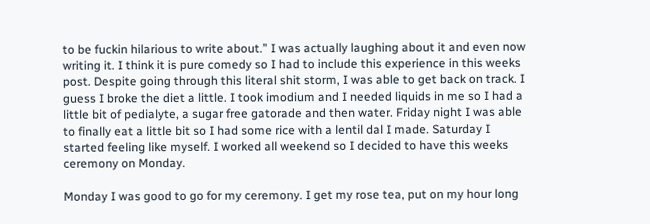to be fuckin hilarious to write about.” I was actually laughing about it and even now writing it. I think it is pure comedy so I had to include this experience in this weeks post. Despite going through this literal shit storm, I was able to get back on track. I guess I broke the diet a little. I took imodium and I needed liquids in me so I had a little bit of pedialyte, a sugar free gatorade and then water. Friday night I was able to finally eat a little bit so I had some rice with a lentil dal I made. Saturday I started feeling like myself. I worked all weekend so I decided to have this weeks ceremony on Monday.

Monday I was good to go for my ceremony. I get my rose tea, put on my hour long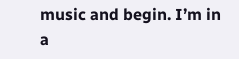music and begin. I’m in a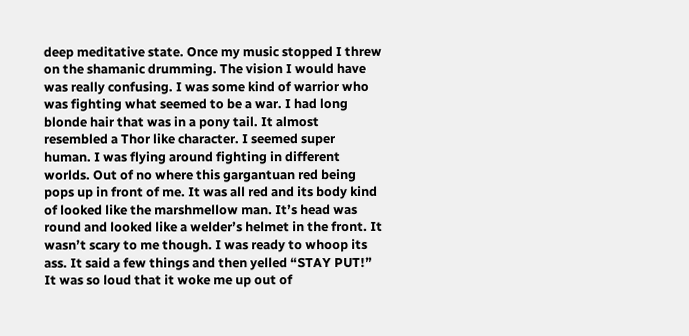deep meditative state. Once my music stopped I threw on the shamanic drumming. The vision I would have was really confusing. I was some kind of warrior who was fighting what seemed to be a war. I had long blonde hair that was in a pony tail. It almost resembled a Thor like character. I seemed super human. I was flying around fighting in different worlds. Out of no where this gargantuan red being pops up in front of me. It was all red and its body kind of looked like the marshmellow man. It’s head was round and looked like a welder’s helmet in the front. It wasn’t scary to me though. I was ready to whoop its ass. It said a few things and then yelled “STAY PUT!” It was so loud that it woke me up out of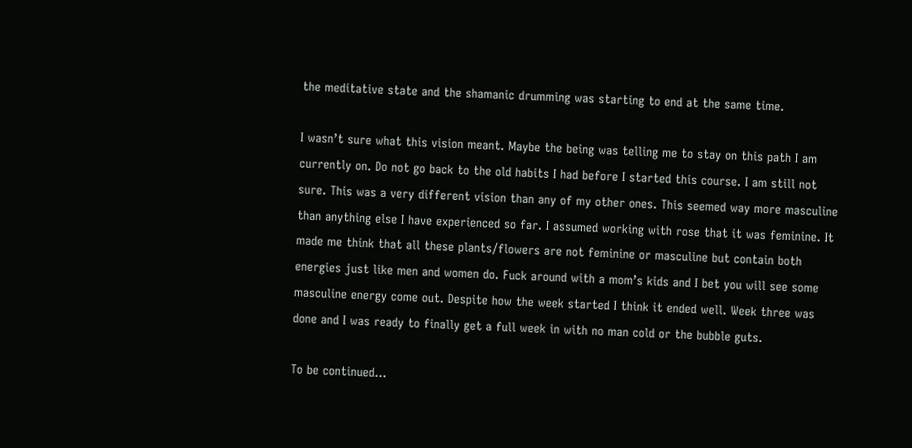the meditative state and the shamanic drumming was starting to end at the same time.

I wasn’t sure what this vision meant. Maybe the being was telling me to stay on this path I am currently on. Do not go back to the old habits I had before I started this course. I am still not sure. This was a very different vision than any of my other ones. This seemed way more masculine than anything else I have experienced so far. I assumed working with rose that it was feminine. It made me think that all these plants/flowers are not feminine or masculine but contain both energies just like men and women do. Fuck around with a mom’s kids and I bet you will see some masculine energy come out. Despite how the week started I think it ended well. Week three was done and I was ready to finally get a full week in with no man cold or the bubble guts.

To be continued…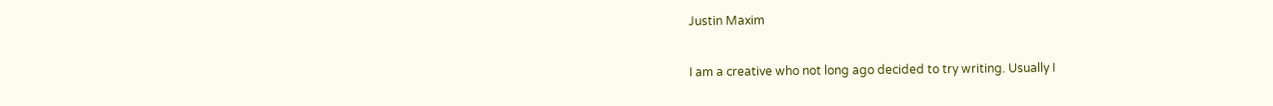Justin Maxim

I am a creative who not long ago decided to try writing. Usually I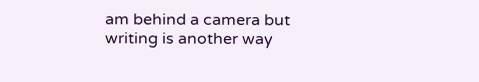am behind a camera but writing is another way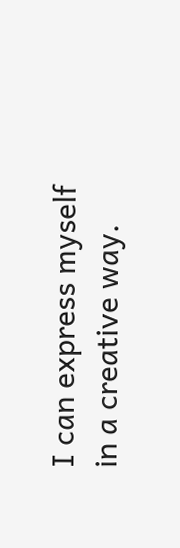I can express myself in a creative way.